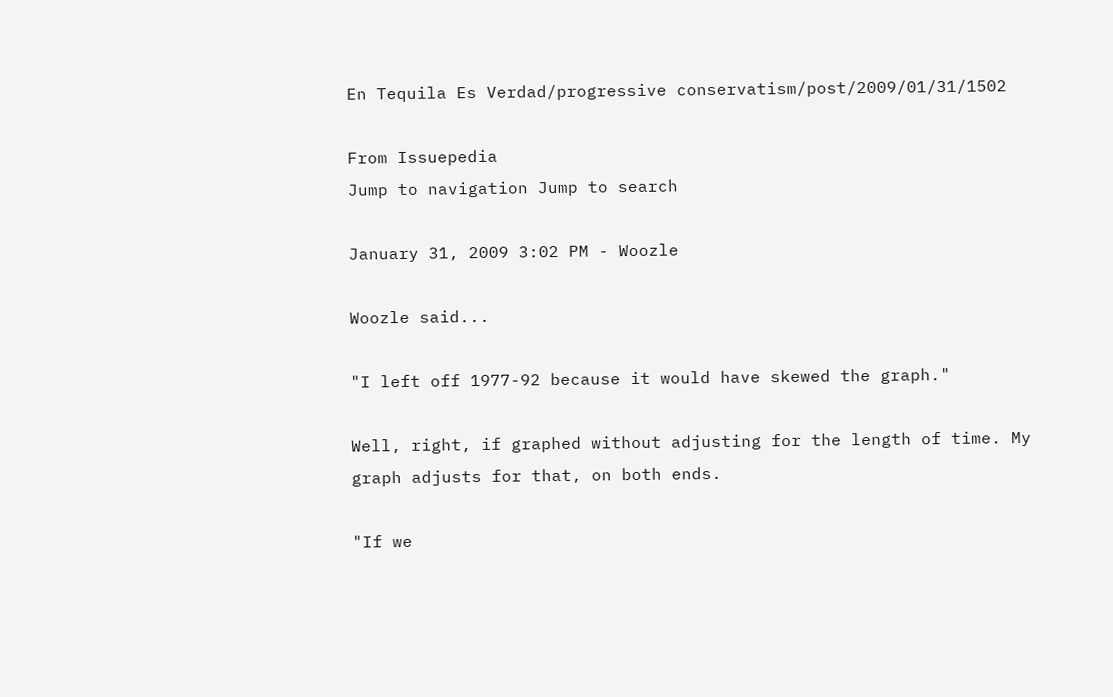En Tequila Es Verdad/progressive conservatism/post/2009/01/31/1502

From Issuepedia
Jump to navigation Jump to search

January 31, 2009 3:02 PM - Woozle

Woozle said...

"I left off 1977-92 because it would have skewed the graph."

Well, right, if graphed without adjusting for the length of time. My graph adjusts for that, on both ends.

"If we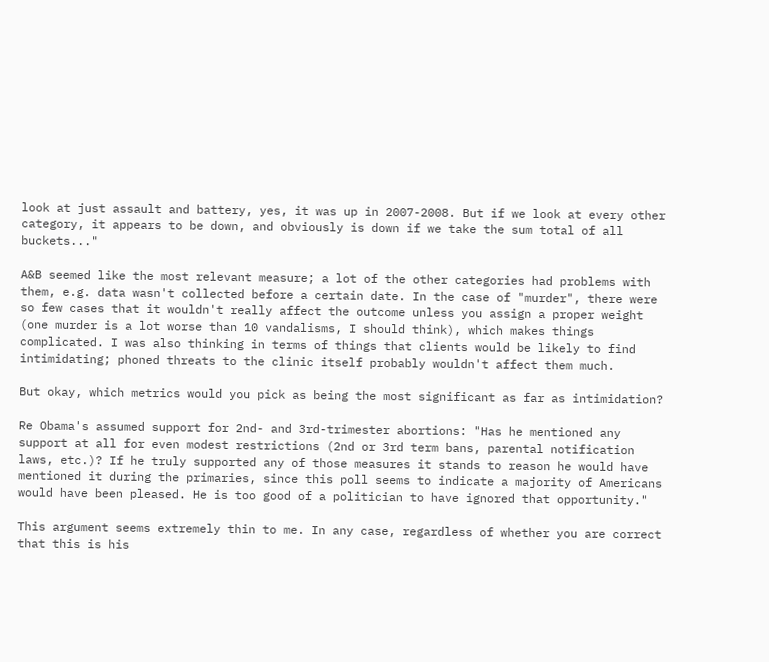look at just assault and battery, yes, it was up in 2007-2008. But if we look at every other category, it appears to be down, and obviously is down if we take the sum total of all buckets..."

A&B seemed like the most relevant measure; a lot of the other categories had problems with them, e.g. data wasn't collected before a certain date. In the case of "murder", there were so few cases that it wouldn't really affect the outcome unless you assign a proper weight (one murder is a lot worse than 10 vandalisms, I should think), which makes things complicated. I was also thinking in terms of things that clients would be likely to find intimidating; phoned threats to the clinic itself probably wouldn't affect them much.

But okay, which metrics would you pick as being the most significant as far as intimidation?

Re Obama's assumed support for 2nd- and 3rd-trimester abortions: "Has he mentioned any support at all for even modest restrictions (2nd or 3rd term bans, parental notification laws, etc.)? If he truly supported any of those measures it stands to reason he would have mentioned it during the primaries, since this poll seems to indicate a majority of Americans would have been pleased. He is too good of a politician to have ignored that opportunity."

This argument seems extremely thin to me. In any case, regardless of whether you are correct that this is his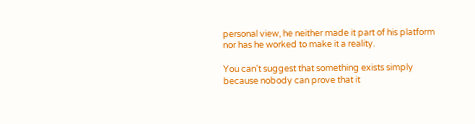personal view, he neither made it part of his platform nor has he worked to make it a reality.

You can't suggest that something exists simply because nobody can prove that it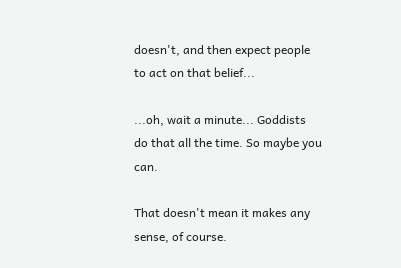doesn't, and then expect people to act on that belief...

...oh, wait a minute... Goddists do that all the time. So maybe you can.

That doesn't mean it makes any sense, of course.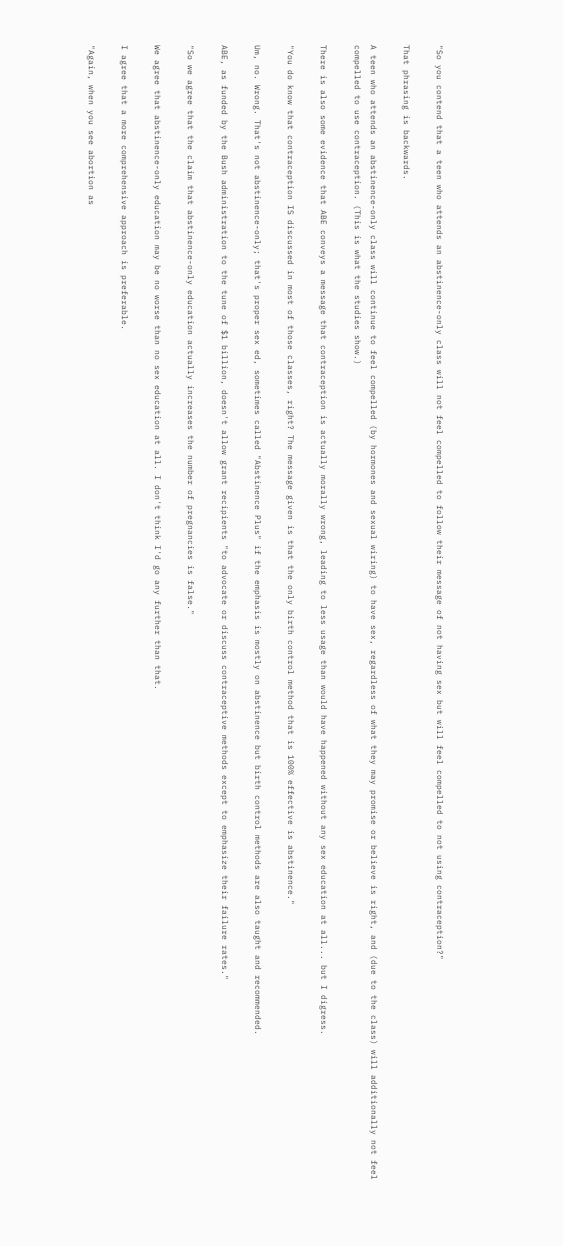"So you contend that a teen who attends an abstinence-only class will not feel compelled to follow their message of not having sex but will feel compelled to not using contraception?"

That phrasing is backwards.

A teen who attends an abstinence-only class will continue to feel compelled (by hormones and sexual wiring) to have sex, regardless of what they may promise or believe is right, and (due to the class) will additionally not feel compelled to use contraception. (This is what the studies show.)

There is also some evidence that ABE conveys a message that contraception is actually morally wrong, leading to less usage than would have happened without any sex education at all... but I digress.

"You do know that contraception IS discussed in most of those classes, right? The message given is that the only birth control method that is 100% effective is abstinence."

Um, no. Wrong. That's not abstinence-only; that's proper sex ed, sometimes called "Abstinence Plus" if the emphasis is mostly on abstinence but birth control methods are also taught and recommended.

ABE, as funded by the Bush administration to the tune of $1 billion, doesn't allow grant recipients "to advocate or discuss contraceptive methods except to emphasize their failure rates."

"So we agree that the claim that abstinence-only education actually increases the number of pregnancies is false."

We agree that abstinence-only education may be no worse than no sex education at all. I don't think I'd go any further than that.

I agree that a more comprehensive approach is preferable.

"Again, when you see abortion as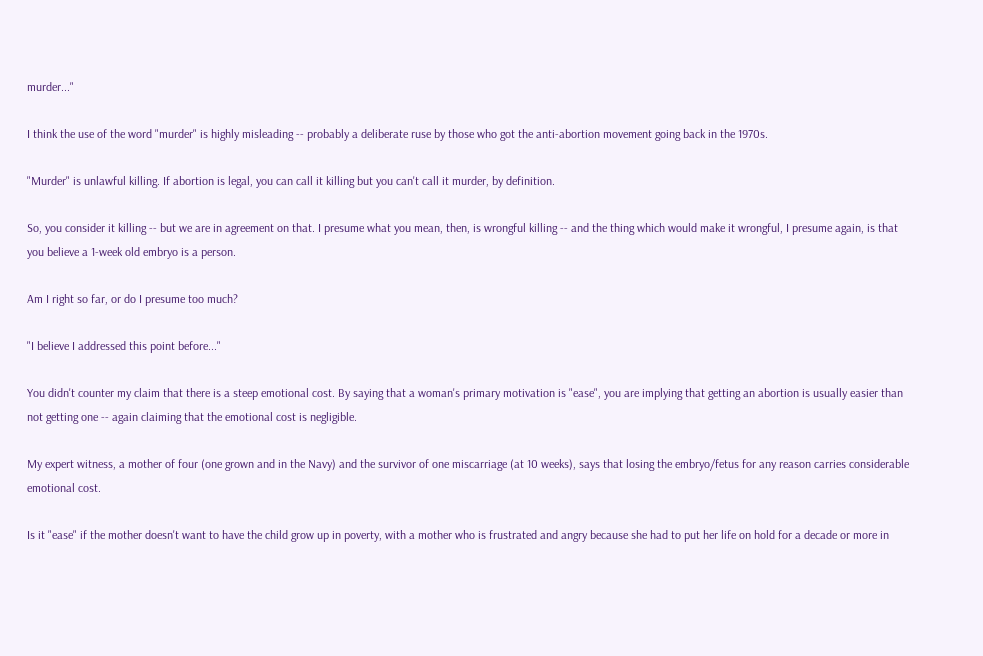murder..."

I think the use of the word "murder" is highly misleading -- probably a deliberate ruse by those who got the anti-abortion movement going back in the 1970s.

"Murder" is unlawful killing. If abortion is legal, you can call it killing but you can't call it murder, by definition.

So, you consider it killing -- but we are in agreement on that. I presume what you mean, then, is wrongful killing -- and the thing which would make it wrongful, I presume again, is that you believe a 1-week old embryo is a person.

Am I right so far, or do I presume too much?

"I believe I addressed this point before..."

You didn't counter my claim that there is a steep emotional cost. By saying that a woman's primary motivation is "ease", you are implying that getting an abortion is usually easier than not getting one -- again claiming that the emotional cost is negligible.

My expert witness, a mother of four (one grown and in the Navy) and the survivor of one miscarriage (at 10 weeks), says that losing the embryo/fetus for any reason carries considerable emotional cost.

Is it "ease" if the mother doesn't want to have the child grow up in poverty, with a mother who is frustrated and angry because she had to put her life on hold for a decade or more in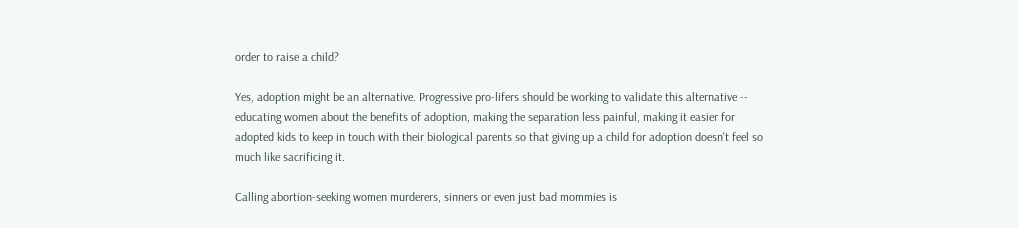order to raise a child?

Yes, adoption might be an alternative. Progressive pro-lifers should be working to validate this alternative -- educating women about the benefits of adoption, making the separation less painful, making it easier for adopted kids to keep in touch with their biological parents so that giving up a child for adoption doesn't feel so much like sacrificing it.

Calling abortion-seeking women murderers, sinners or even just bad mommies is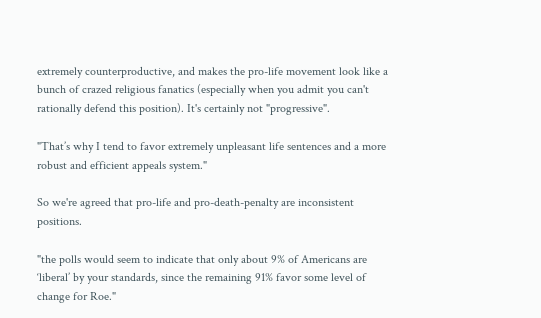extremely counterproductive, and makes the pro-life movement look like a bunch of crazed religious fanatics (especially when you admit you can't rationally defend this position). It's certainly not "progressive".

"That’s why I tend to favor extremely unpleasant life sentences and a more robust and efficient appeals system."

So we're agreed that pro-life and pro-death-penalty are inconsistent positions.

"the polls would seem to indicate that only about 9% of Americans are ‘liberal’ by your standards, since the remaining 91% favor some level of change for Roe."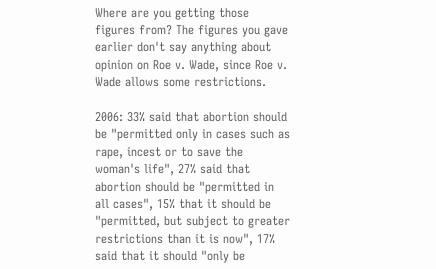Where are you getting those figures from? The figures you gave earlier don't say anything about opinion on Roe v. Wade, since Roe v. Wade allows some restrictions.

2006: 33% said that abortion should be "permitted only in cases such as rape, incest or to save the woman's life", 27% said that abortion should be "permitted in all cases", 15% that it should be "permitted, but subject to greater restrictions than it is now", 17% said that it should "only be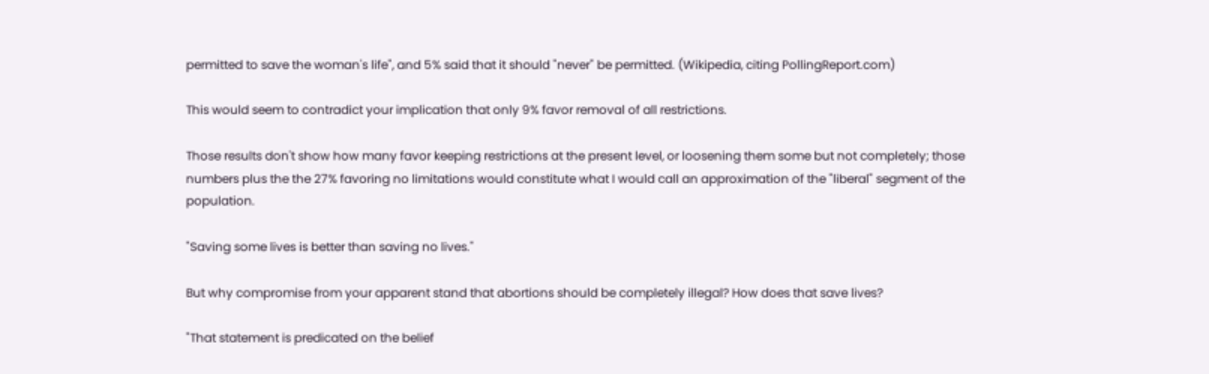permitted to save the woman's life", and 5% said that it should "never" be permitted. (Wikipedia, citing PollingReport.com)

This would seem to contradict your implication that only 9% favor removal of all restrictions.

Those results don't show how many favor keeping restrictions at the present level, or loosening them some but not completely; those numbers plus the the 27% favoring no limitations would constitute what I would call an approximation of the "liberal" segment of the population.

"Saving some lives is better than saving no lives."

But why compromise from your apparent stand that abortions should be completely illegal? How does that save lives?

"That statement is predicated on the belief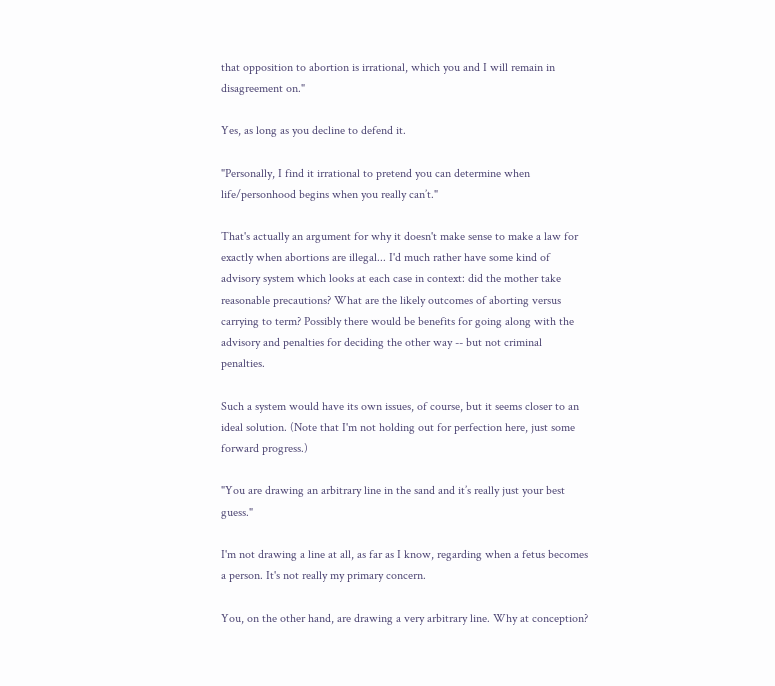that opposition to abortion is irrational, which you and I will remain in disagreement on."

Yes, as long as you decline to defend it.

"Personally, I find it irrational to pretend you can determine when life/personhood begins when you really can’t."

That's actually an argument for why it doesn't make sense to make a law for exactly when abortions are illegal... I'd much rather have some kind of advisory system which looks at each case in context: did the mother take reasonable precautions? What are the likely outcomes of aborting versus carrying to term? Possibly there would be benefits for going along with the advisory and penalties for deciding the other way -- but not criminal penalties.

Such a system would have its own issues, of course, but it seems closer to an ideal solution. (Note that I'm not holding out for perfection here, just some forward progress.)

"You are drawing an arbitrary line in the sand and it’s really just your best guess."

I'm not drawing a line at all, as far as I know, regarding when a fetus becomes a person. It's not really my primary concern.

You, on the other hand, are drawing a very arbitrary line. Why at conception?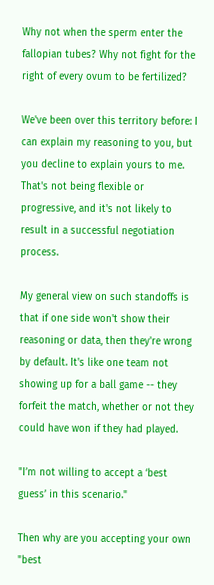Why not when the sperm enter the fallopian tubes? Why not fight for the right of every ovum to be fertilized?

We've been over this territory before: I can explain my reasoning to you, but you decline to explain yours to me. That's not being flexible or progressive, and it's not likely to result in a successful negotiation process.

My general view on such standoffs is that if one side won't show their reasoning or data, then they're wrong by default. It's like one team not showing up for a ball game -- they forfeit the match, whether or not they could have won if they had played.

"I’m not willing to accept a ‘best guess’ in this scenario."

Then why are you accepting your own "best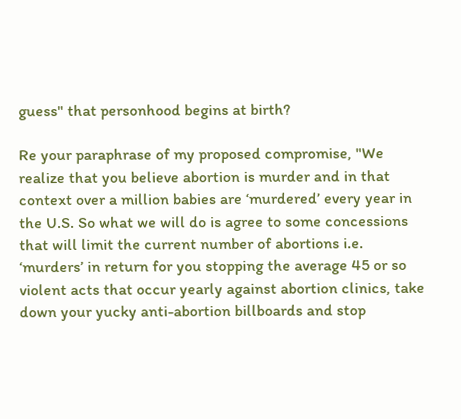guess" that personhood begins at birth?

Re your paraphrase of my proposed compromise, "We realize that you believe abortion is murder and in that context over a million babies are ‘murdered’ every year in the U.S. So what we will do is agree to some concessions that will limit the current number of abortions i.e. ‘murders’ in return for you stopping the average 45 or so violent acts that occur yearly against abortion clinics, take down your yucky anti-abortion billboards and stop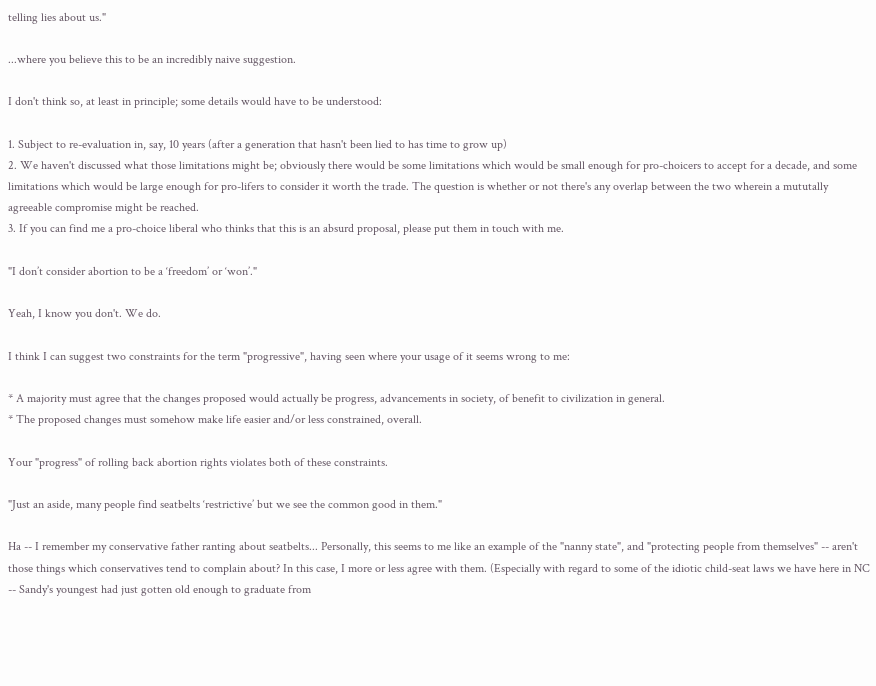telling lies about us."

...where you believe this to be an incredibly naive suggestion.

I don't think so, at least in principle; some details would have to be understood:

1. Subject to re-evaluation in, say, 10 years (after a generation that hasn't been lied to has time to grow up)
2. We haven't discussed what those limitations might be; obviously there would be some limitations which would be small enough for pro-choicers to accept for a decade, and some limitations which would be large enough for pro-lifers to consider it worth the trade. The question is whether or not there's any overlap between the two wherein a mututally agreeable compromise might be reached.
3. If you can find me a pro-choice liberal who thinks that this is an absurd proposal, please put them in touch with me.

"I don’t consider abortion to be a ‘freedom’ or ‘won’."

Yeah, I know you don't. We do.

I think I can suggest two constraints for the term "progressive", having seen where your usage of it seems wrong to me:

* A majority must agree that the changes proposed would actually be progress, advancements in society, of benefit to civilization in general.
* The proposed changes must somehow make life easier and/or less constrained, overall.

Your "progress" of rolling back abortion rights violates both of these constraints.

"Just an aside, many people find seatbelts ‘restrictive’ but we see the common good in them."

Ha -- I remember my conservative father ranting about seatbelts... Personally, this seems to me like an example of the "nanny state", and "protecting people from themselves" -- aren't those things which conservatives tend to complain about? In this case, I more or less agree with them. (Especially with regard to some of the idiotic child-seat laws we have here in NC -- Sandy's youngest had just gotten old enough to graduate from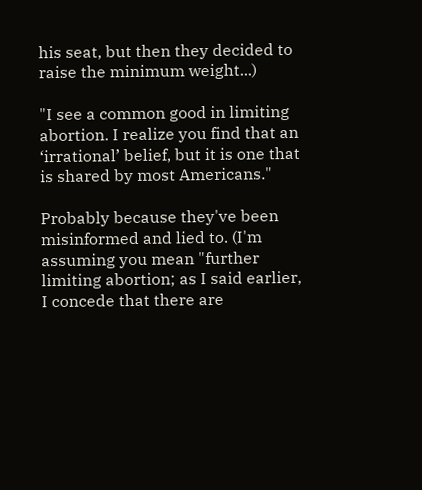his seat, but then they decided to raise the minimum weight...)

"I see a common good in limiting abortion. I realize you find that an ‘irrational’ belief, but it is one that is shared by most Americans."

Probably because they've been misinformed and lied to. (I'm assuming you mean "further limiting abortion; as I said earlier, I concede that there are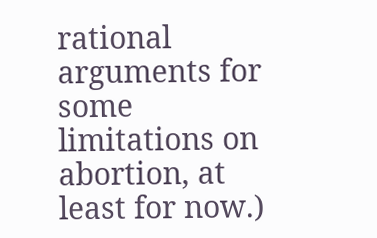rational arguments for some limitations on abortion, at least for now.)